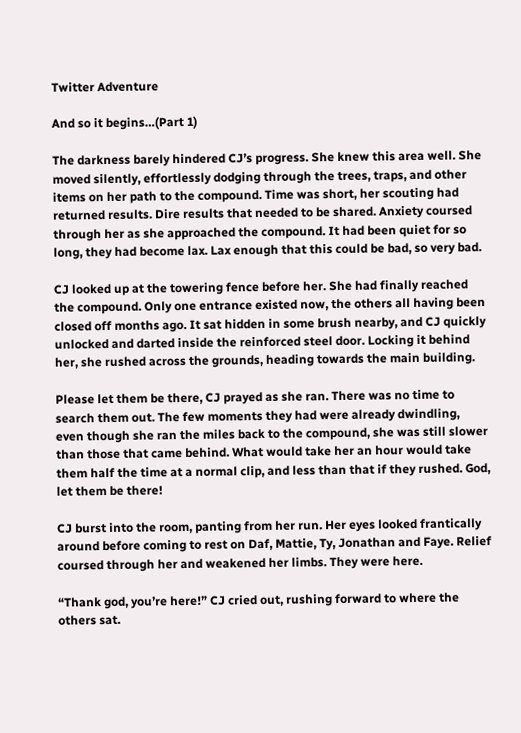Twitter Adventure

And so it begins…(Part 1)

The darkness barely hindered CJ’s progress. She knew this area well. She moved silently, effortlessly dodging through the trees, traps, and other items on her path to the compound. Time was short, her scouting had returned results. Dire results that needed to be shared. Anxiety coursed through her as she approached the compound. It had been quiet for so long, they had become lax. Lax enough that this could be bad, so very bad.

CJ looked up at the towering fence before her. She had finally reached the compound. Only one entrance existed now, the others all having been closed off months ago. It sat hidden in some brush nearby, and CJ quickly unlocked and darted inside the reinforced steel door. Locking it behind her, she rushed across the grounds, heading towards the main building.

Please let them be there, CJ prayed as she ran. There was no time to search them out. The few moments they had were already dwindling, even though she ran the miles back to the compound, she was still slower than those that came behind. What would take her an hour would take them half the time at a normal clip, and less than that if they rushed. God, let them be there!

CJ burst into the room, panting from her run. Her eyes looked frantically around before coming to rest on Daf, Mattie, Ty, Jonathan and Faye. Relief coursed through her and weakened her limbs. They were here.

“Thank god, you’re here!” CJ cried out, rushing forward to where the others sat.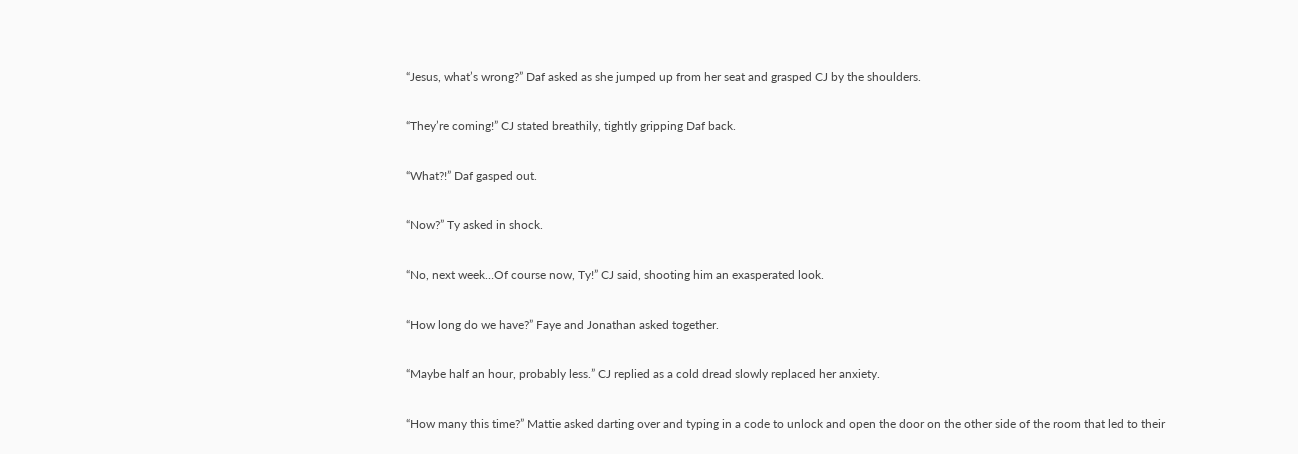“Jesus, what’s wrong?” Daf asked as she jumped up from her seat and grasped CJ by the shoulders.

“They’re coming!” CJ stated breathily, tightly gripping Daf back.

“What?!” Daf gasped out.

“Now?” Ty asked in shock.

“No, next week…Of course now, Ty!” CJ said, shooting him an exasperated look.

“How long do we have?” Faye and Jonathan asked together.

“Maybe half an hour, probably less.” CJ replied as a cold dread slowly replaced her anxiety.

“How many this time?” Mattie asked darting over and typing in a code to unlock and open the door on the other side of the room that led to their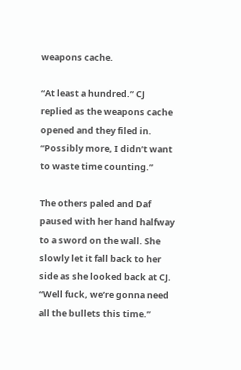weapons cache.

“At least a hundred.” CJ replied as the weapons cache opened and they filed in. “Possibly more, I didn’t want to waste time counting.”

The others paled and Daf paused with her hand halfway to a sword on the wall. She slowly let it fall back to her side as she looked back at CJ. “Well fuck, we’re gonna need all the bullets this time.”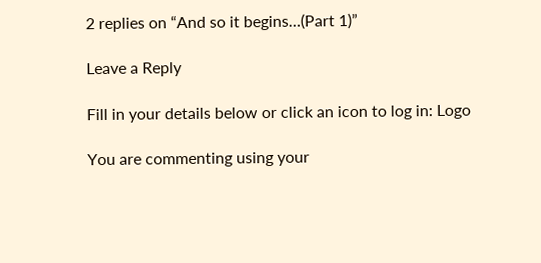2 replies on “And so it begins…(Part 1)”

Leave a Reply

Fill in your details below or click an icon to log in: Logo

You are commenting using your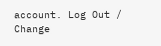account. Log Out /  Change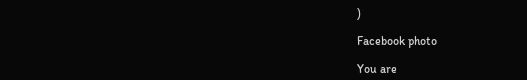)

Facebook photo

You are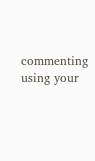commenting using your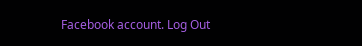Facebook account. Log Out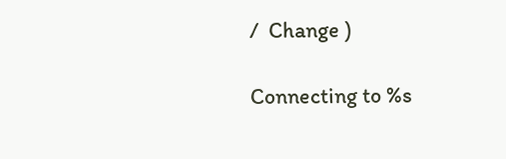/  Change )

Connecting to %s